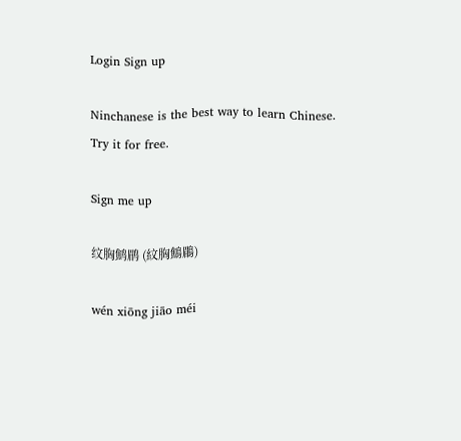Login Sign up

Ninchanese is the best way to learn Chinese.
Try it for free.

Sign me up

纹胸鹪鹛 (紋胸鷦鶥)

wén xiōng jiāo méi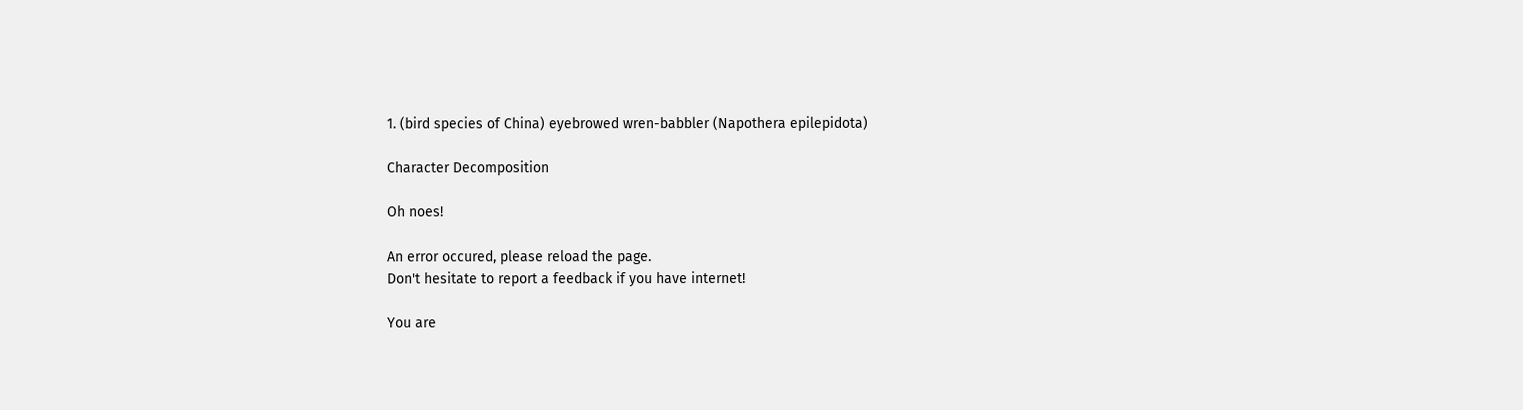1. (bird species of China) eyebrowed wren-babbler (Napothera epilepidota)

Character Decomposition

Oh noes!

An error occured, please reload the page.
Don't hesitate to report a feedback if you have internet!

You are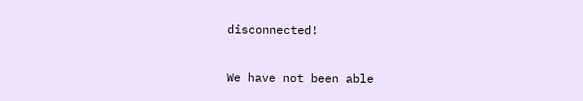disconnected!

We have not been able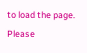to load the page.
Please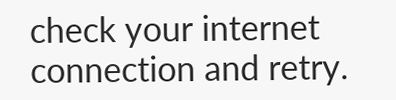check your internet connection and retry.